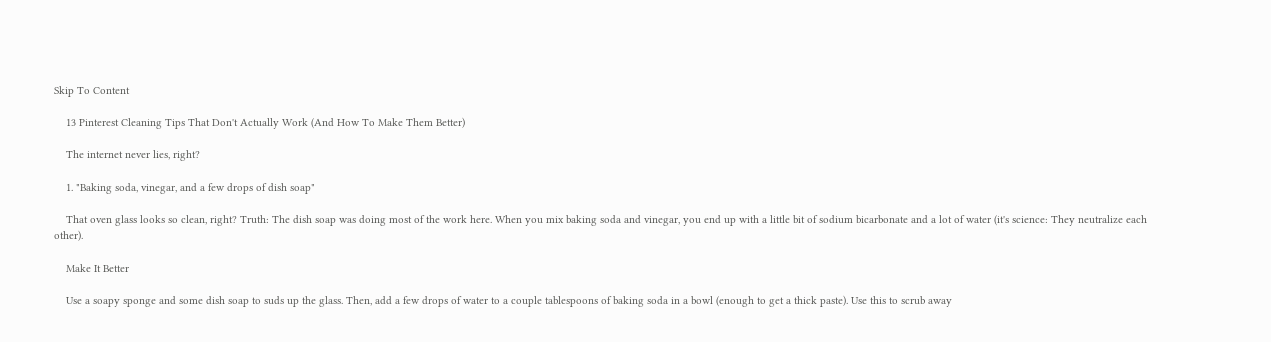Skip To Content

    13 Pinterest Cleaning Tips That Don't Actually Work (And How To Make Them Better)

    The internet never lies, right?

    1. "Baking soda, vinegar, and a few drops of dish soap"

    That oven glass looks so clean, right? Truth: The dish soap was doing most of the work here. When you mix baking soda and vinegar, you end up with a little bit of sodium bicarbonate and a lot of water (it's science: They neutralize each other).

    Make It Better

    Use a soapy sponge and some dish soap to suds up the glass. Then, add a few drops of water to a couple tablespoons of baking soda in a bowl (enough to get a thick paste). Use this to scrub away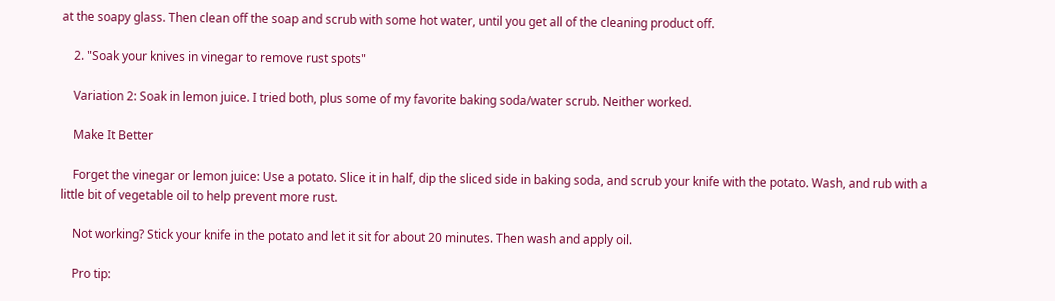at the soapy glass. Then clean off the soap and scrub with some hot water, until you get all of the cleaning product off.

    2. "Soak your knives in vinegar to remove rust spots"

    Variation 2: Soak in lemon juice. I tried both, plus some of my favorite baking soda/water scrub. Neither worked.

    Make It Better

    Forget the vinegar or lemon juice: Use a potato. Slice it in half, dip the sliced side in baking soda, and scrub your knife with the potato. Wash, and rub with a little bit of vegetable oil to help prevent more rust.

    Not working? Stick your knife in the potato and let it sit for about 20 minutes. Then wash and apply oil.

    Pro tip: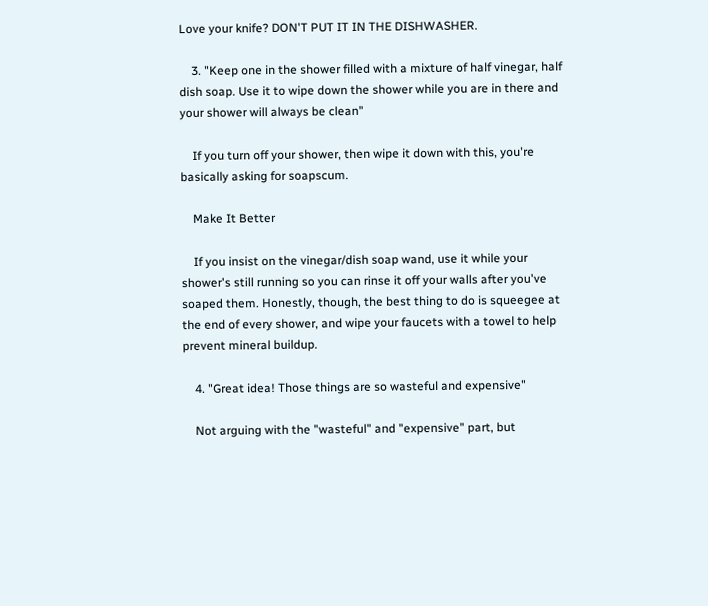Love your knife? DON'T PUT IT IN THE DISHWASHER.

    3. "Keep one in the shower filled with a mixture of half vinegar, half dish soap. Use it to wipe down the shower while you are in there and your shower will always be clean"

    If you turn off your shower, then wipe it down with this, you're basically asking for soapscum.

    Make It Better

    If you insist on the vinegar/dish soap wand, use it while your shower's still running so you can rinse it off your walls after you've soaped them. Honestly, though, the best thing to do is squeegee at the end of every shower, and wipe your faucets with a towel to help prevent mineral buildup.

    4. "Great idea! Those things are so wasteful and expensive"

    Not arguing with the "wasteful" and "expensive" part, but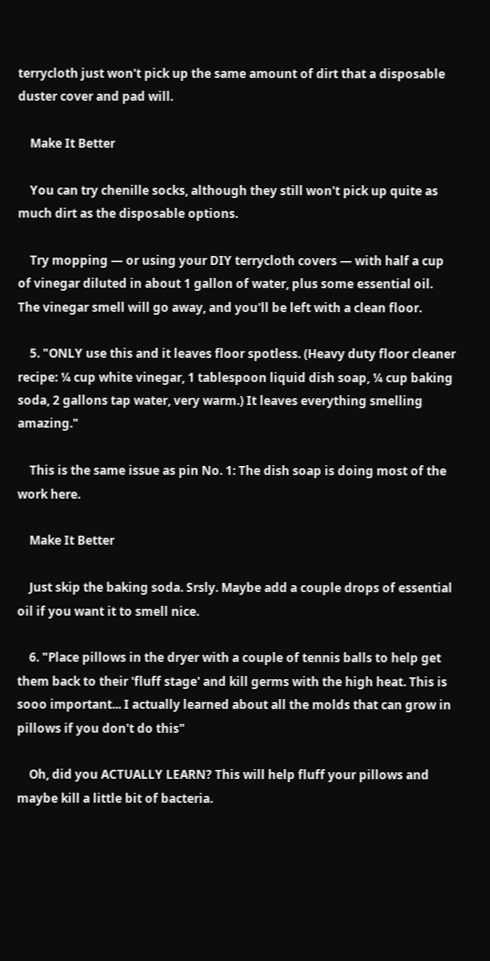terrycloth just won't pick up the same amount of dirt that a disposable duster cover and pad will.

    Make It Better

    You can try chenille socks, although they still won't pick up quite as much dirt as the disposable options.

    Try mopping — or using your DIY terrycloth covers — with half a cup of vinegar diluted in about 1 gallon of water, plus some essential oil. The vinegar smell will go away, and you'll be left with a clean floor.

    5. "ONLY use this and it leaves floor spotless. (Heavy duty floor cleaner recipe: ¼ cup white vinegar, 1 tablespoon liquid dish soap, ¼ cup baking soda, 2 gallons tap water, very warm.) It leaves everything smelling amazing."

    This is the same issue as pin No. 1: The dish soap is doing most of the work here.

    Make It Better

    Just skip the baking soda. Srsly. Maybe add a couple drops of essential oil if you want it to smell nice.

    6. "Place pillows in the dryer with a couple of tennis balls to help get them back to their 'fluff stage' and kill germs with the high heat. This is sooo important... I actually learned about all the molds that can grow in pillows if you don't do this"

    Oh, did you ACTUALLY LEARN? This will help fluff your pillows and maybe kill a little bit of bacteria.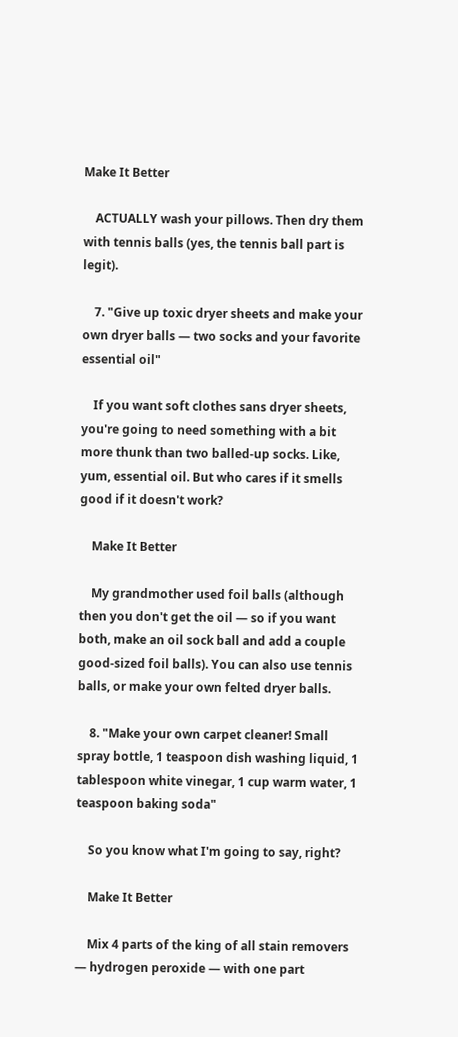Make It Better

    ACTUALLY wash your pillows. Then dry them with tennis balls (yes, the tennis ball part is legit).

    7. "Give up toxic dryer sheets and make your own dryer balls — two socks and your favorite essential oil"

    If you want soft clothes sans dryer sheets, you're going to need something with a bit more thunk than two balled-up socks. Like, yum, essential oil. But who cares if it smells good if it doesn't work?

    Make It Better

    My grandmother used foil balls (although then you don't get the oil — so if you want both, make an oil sock ball and add a couple good-sized foil balls). You can also use tennis balls, or make your own felted dryer balls.

    8. "Make your own carpet cleaner! Small spray bottle, 1 teaspoon dish washing liquid, 1 tablespoon white vinegar, 1 cup warm water, 1 teaspoon baking soda"

    So you know what I'm going to say, right?

    Make It Better

    Mix 4 parts of the king of all stain removers — hydrogen peroxide — with one part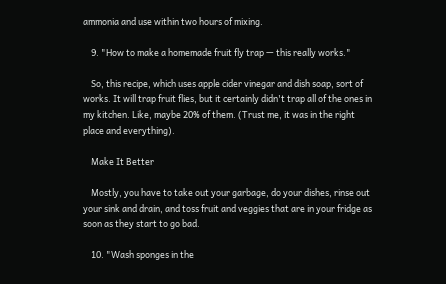ammonia and use within two hours of mixing.

    9. "How to make a homemade fruit fly trap — this really works."

    So, this recipe, which uses apple cider vinegar and dish soap, sort of works. It will trap fruit flies, but it certainly didn't trap all of the ones in my kitchen. Like, maybe 20% of them. (Trust me, it was in the right place and everything).

    Make It Better

    Mostly, you have to take out your garbage, do your dishes, rinse out your sink and drain, and toss fruit and veggies that are in your fridge as soon as they start to go bad.

    10. "Wash sponges in the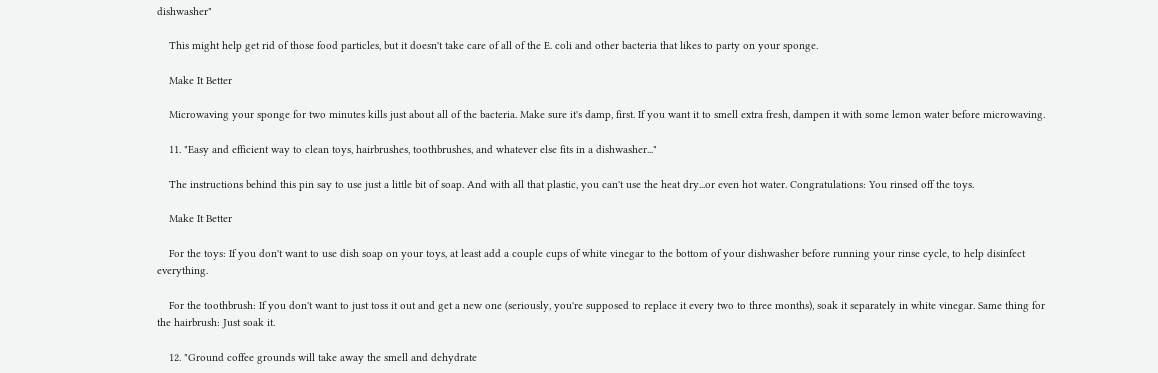dishwasher"

    This might help get rid of those food particles, but it doesn't take care of all of the E. coli and other bacteria that likes to party on your sponge.

    Make It Better

    Microwaving your sponge for two minutes kills just about all of the bacteria. Make sure it's damp, first. If you want it to smell extra fresh, dampen it with some lemon water before microwaving.

    11. "Easy and efficient way to clean toys, hairbrushes, toothbrushes, and whatever else fits in a dishwasher..."

    The instructions behind this pin say to use just a little bit of soap. And with all that plastic, you can't use the heat dry...or even hot water. Congratulations: You rinsed off the toys.

    Make It Better

    For the toys: If you don't want to use dish soap on your toys, at least add a couple cups of white vinegar to the bottom of your dishwasher before running your rinse cycle, to help disinfect everything.

    For the toothbrush: If you don't want to just toss it out and get a new one (seriously, you're supposed to replace it every two to three months), soak it separately in white vinegar. Same thing for the hairbrush: Just soak it.

    12. "Ground coffee grounds will take away the smell and dehydrate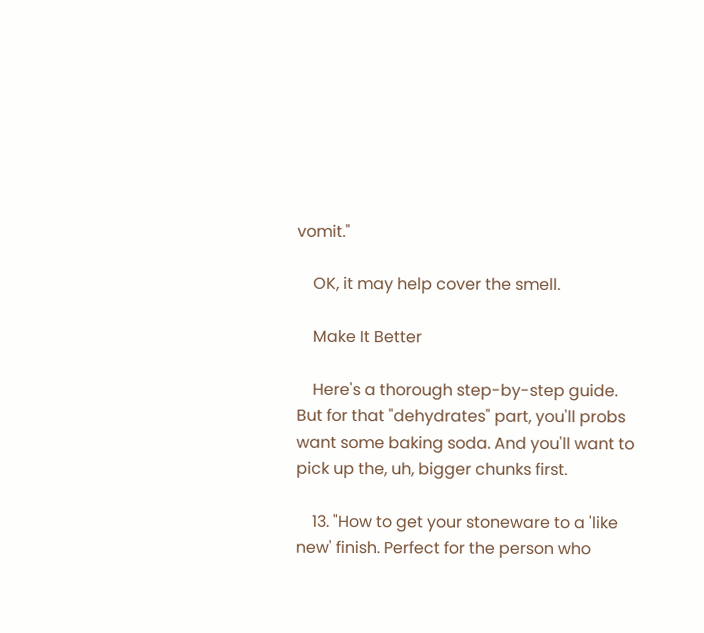vomit."

    OK, it may help cover the smell.

    Make It Better

    Here's a thorough step-by-step guide. But for that "dehydrates" part, you'll probs want some baking soda. And you'll want to pick up the, uh, bigger chunks first.

    13. "How to get your stoneware to a 'like new' finish. Perfect for the person who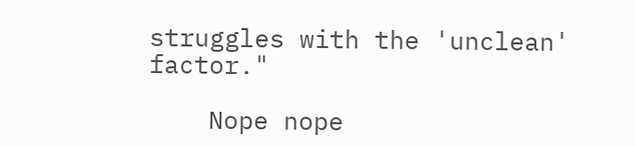struggles with the 'unclean' factor."

    Nope nope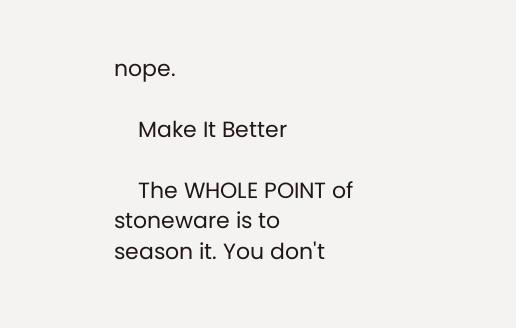nope.

    Make It Better

    The WHOLE POINT of stoneware is to season it. You don't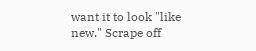want it to look "like new." Scrape off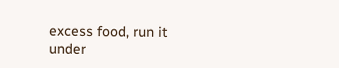excess food, run it under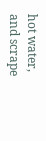hot water, and scrape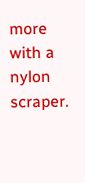more with a nylon scraper.